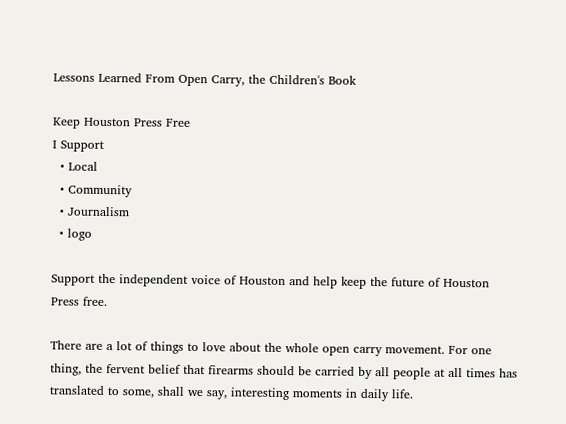Lessons Learned From Open Carry, the Children's Book

Keep Houston Press Free
I Support
  • Local
  • Community
  • Journalism
  • logo

Support the independent voice of Houston and help keep the future of Houston Press free.

There are a lot of things to love about the whole open carry movement. For one thing, the fervent belief that firearms should be carried by all people at all times has translated to some, shall we say, interesting moments in daily life.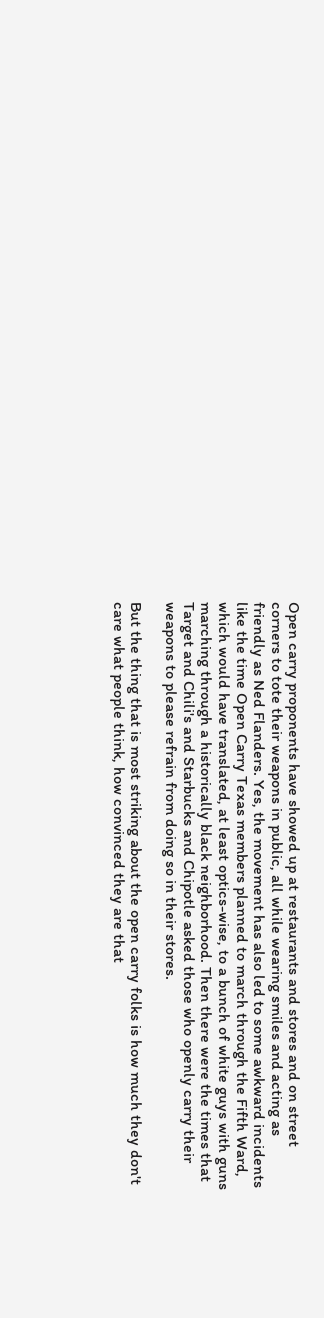Open carry proponents have showed up at restaurants and stores and on street corners to tote their weapons in public, all while wearing smiles and acting as friendly as Ned Flanders. Yes, the movement has also led to some awkward incidents like the time Open Carry Texas members planned to march through the Fifth Ward, which would have translated, at least optics-wise, to a bunch of white guys with guns marching through a historically black neighborhood. Then there were the times that Target and Chili's and Starbucks and Chipotle asked those who openly carry their weapons to please refrain from doing so in their stores.

But the thing that is most striking about the open carry folks is how much they don't care what people think, how convinced they are that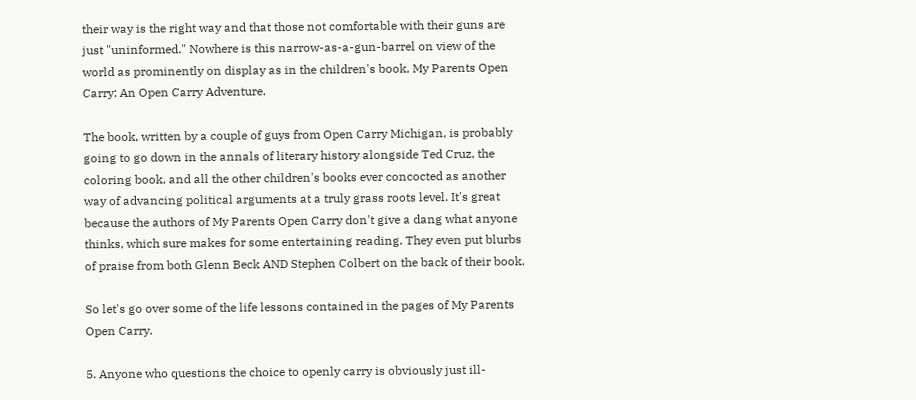their way is the right way and that those not comfortable with their guns are just "uninformed." Nowhere is this narrow-as-a-gun-barrel on view of the world as prominently on display as in the children's book, My Parents Open Carry: An Open Carry Adventure.

The book, written by a couple of guys from Open Carry Michigan, is probably going to go down in the annals of literary history alongside Ted Cruz, the coloring book, and all the other children's books ever concocted as another way of advancing political arguments at a truly grass roots level. It's great because the authors of My Parents Open Carry don't give a dang what anyone thinks, which sure makes for some entertaining reading. They even put blurbs of praise from both Glenn Beck AND Stephen Colbert on the back of their book.

So let's go over some of the life lessons contained in the pages of My Parents Open Carry.

5. Anyone who questions the choice to openly carry is obviously just ill-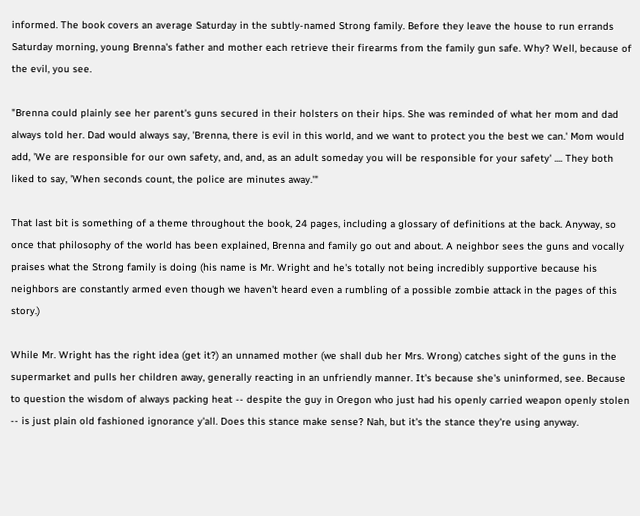informed. The book covers an average Saturday in the subtly-named Strong family. Before they leave the house to run errands Saturday morning, young Brenna's father and mother each retrieve their firearms from the family gun safe. Why? Well, because of the evil, you see.

"Brenna could plainly see her parent's guns secured in their holsters on their hips. She was reminded of what her mom and dad always told her. Dad would always say, 'Brenna, there is evil in this world, and we want to protect you the best we can.' Mom would add, 'We are responsible for our own safety, and, and, as an adult someday you will be responsible for your safety' .... They both liked to say, 'When seconds count, the police are minutes away.'"

That last bit is something of a theme throughout the book, 24 pages, including a glossary of definitions at the back. Anyway, so once that philosophy of the world has been explained, Brenna and family go out and about. A neighbor sees the guns and vocally praises what the Strong family is doing (his name is Mr. Wright and he's totally not being incredibly supportive because his neighbors are constantly armed even though we haven't heard even a rumbling of a possible zombie attack in the pages of this story.)

While Mr. Wright has the right idea (get it?) an unnamed mother (we shall dub her Mrs. Wrong) catches sight of the guns in the supermarket and pulls her children away, generally reacting in an unfriendly manner. It's because she's uninformed, see. Because to question the wisdom of always packing heat -- despite the guy in Oregon who just had his openly carried weapon openly stolen -- is just plain old fashioned ignorance y'all. Does this stance make sense? Nah, but it's the stance they're using anyway.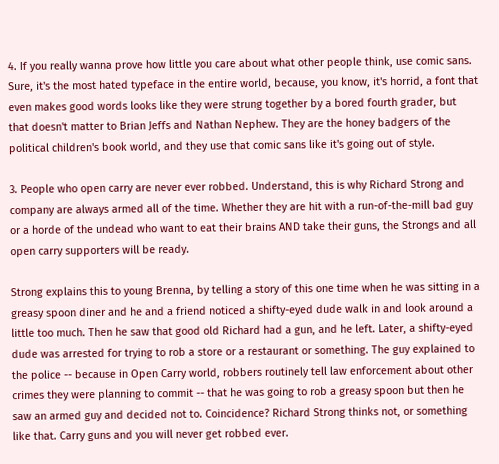4. If you really wanna prove how little you care about what other people think, use comic sans. Sure, it's the most hated typeface in the entire world, because, you know, it's horrid, a font that even makes good words looks like they were strung together by a bored fourth grader, but that doesn't matter to Brian Jeffs and Nathan Nephew. They are the honey badgers of the political children's book world, and they use that comic sans like it's going out of style.

3. People who open carry are never ever robbed. Understand, this is why Richard Strong and company are always armed all of the time. Whether they are hit with a run-of-the-mill bad guy or a horde of the undead who want to eat their brains AND take their guns, the Strongs and all open carry supporters will be ready.

Strong explains this to young Brenna, by telling a story of this one time when he was sitting in a greasy spoon diner and he and a friend noticed a shifty-eyed dude walk in and look around a little too much. Then he saw that good old Richard had a gun, and he left. Later, a shifty-eyed dude was arrested for trying to rob a store or a restaurant or something. The guy explained to the police -- because in Open Carry world, robbers routinely tell law enforcement about other crimes they were planning to commit -- that he was going to rob a greasy spoon but then he saw an armed guy and decided not to. Coincidence? Richard Strong thinks not, or something like that. Carry guns and you will never get robbed ever.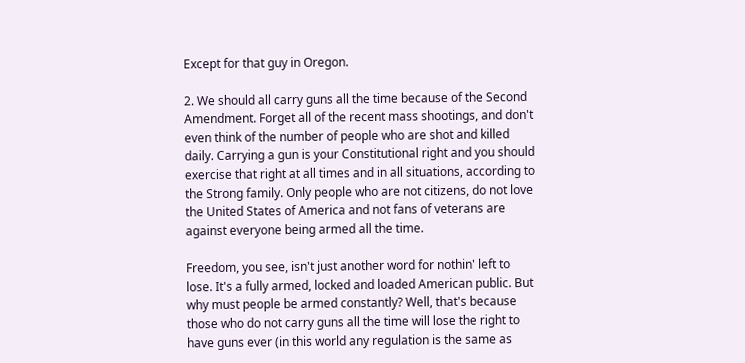Except for that guy in Oregon.

2. We should all carry guns all the time because of the Second Amendment. Forget all of the recent mass shootings, and don't even think of the number of people who are shot and killed daily. Carrying a gun is your Constitutional right and you should exercise that right at all times and in all situations, according to the Strong family. Only people who are not citizens, do not love the United States of America and not fans of veterans are against everyone being armed all the time.

Freedom, you see, isn't just another word for nothin' left to lose. It's a fully armed, locked and loaded American public. But why must people be armed constantly? Well, that's because those who do not carry guns all the time will lose the right to have guns ever (in this world any regulation is the same as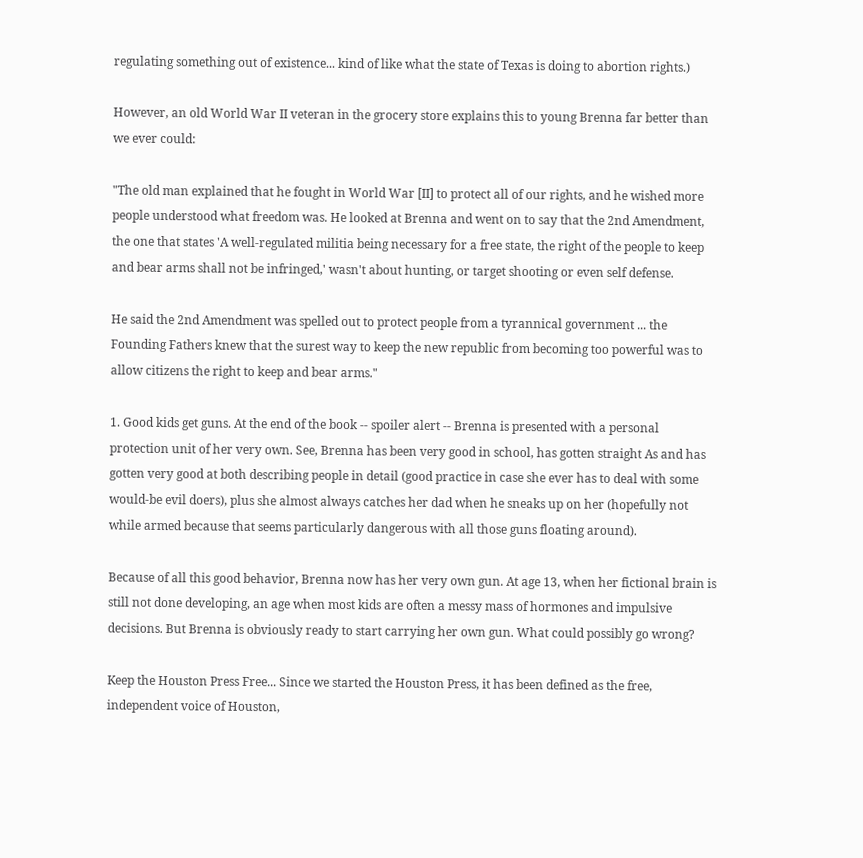regulating something out of existence... kind of like what the state of Texas is doing to abortion rights.)

However, an old World War II veteran in the grocery store explains this to young Brenna far better than we ever could:

"The old man explained that he fought in World War [II] to protect all of our rights, and he wished more people understood what freedom was. He looked at Brenna and went on to say that the 2nd Amendment, the one that states 'A well-regulated militia being necessary for a free state, the right of the people to keep and bear arms shall not be infringed,' wasn't about hunting, or target shooting or even self defense.

He said the 2nd Amendment was spelled out to protect people from a tyrannical government ... the Founding Fathers knew that the surest way to keep the new republic from becoming too powerful was to allow citizens the right to keep and bear arms."

1. Good kids get guns. At the end of the book -- spoiler alert -- Brenna is presented with a personal protection unit of her very own. See, Brenna has been very good in school, has gotten straight As and has gotten very good at both describing people in detail (good practice in case she ever has to deal with some would-be evil doers), plus she almost always catches her dad when he sneaks up on her (hopefully not while armed because that seems particularly dangerous with all those guns floating around).

Because of all this good behavior, Brenna now has her very own gun. At age 13, when her fictional brain is still not done developing, an age when most kids are often a messy mass of hormones and impulsive decisions. But Brenna is obviously ready to start carrying her own gun. What could possibly go wrong?

Keep the Houston Press Free... Since we started the Houston Press, it has been defined as the free, independent voice of Houston,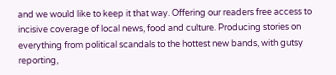and we would like to keep it that way. Offering our readers free access to incisive coverage of local news, food and culture. Producing stories on everything from political scandals to the hottest new bands, with gutsy reporting,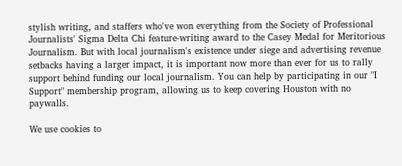stylish writing, and staffers who've won everything from the Society of Professional Journalists' Sigma Delta Chi feature-writing award to the Casey Medal for Meritorious Journalism. But with local journalism's existence under siege and advertising revenue setbacks having a larger impact, it is important now more than ever for us to rally support behind funding our local journalism. You can help by participating in our "I Support" membership program, allowing us to keep covering Houston with no paywalls.

We use cookies to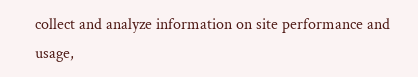collect and analyze information on site performance and usage,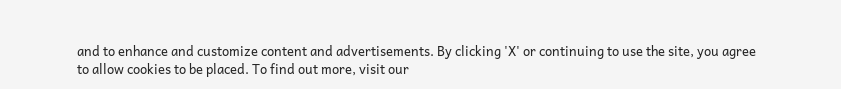and to enhance and customize content and advertisements. By clicking 'X' or continuing to use the site, you agree to allow cookies to be placed. To find out more, visit our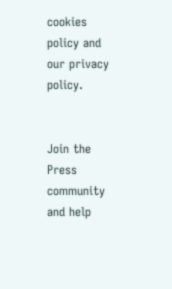cookies policy and our privacy policy.


Join the Press community and help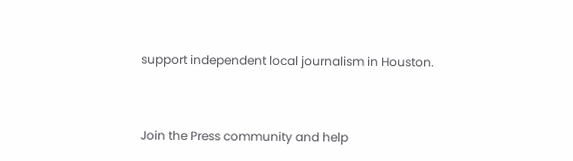support independent local journalism in Houston.


Join the Press community and help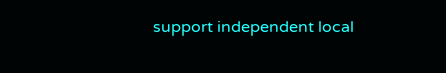support independent local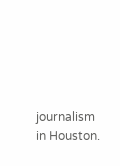journalism in Houston.